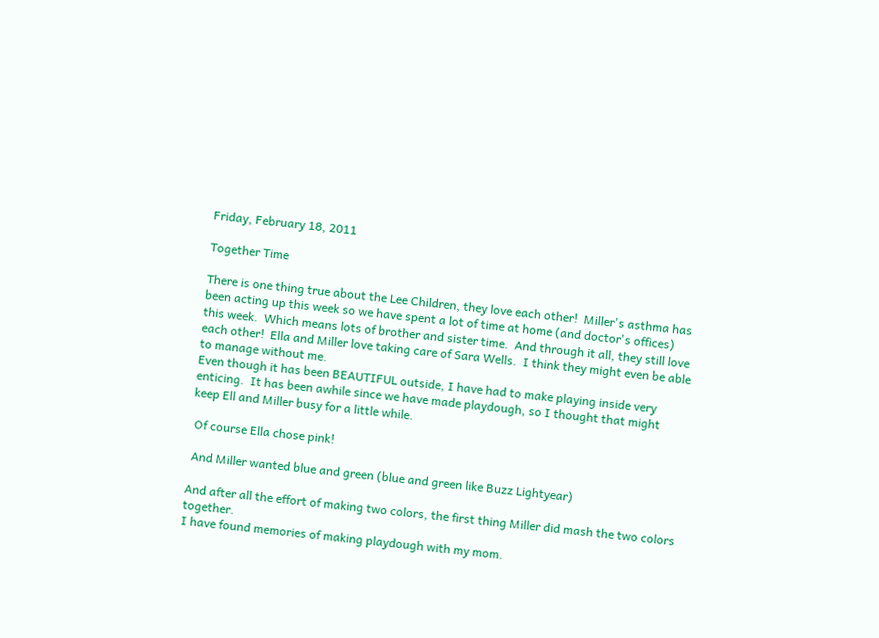Friday, February 18, 2011

Together Time

There is one thing true about the Lee Children, they love each other!  Miller's asthma has been acting up this week so we have spent a lot of time at home (and doctor's offices) this week.  Which means lots of brother and sister time.  And through it all, they still love each other!  Ella and Miller love taking care of Sara Wells.  I think they might even be able to manage without me.
Even though it has been BEAUTIFUL outside, I have had to make playing inside very enticing.  It has been awhile since we have made playdough, so I thought that might keep Ell and Miller busy for a little while.

 Of course Ella chose pink!

 And Miller wanted blue and green (blue and green like Buzz Lightyear)

And after all the effort of making two colors, the first thing Miller did mash the two colors together.
I have found memories of making playdough with my mom.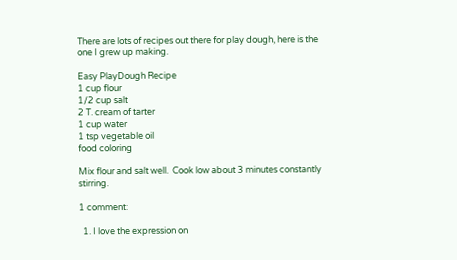There are lots of recipes out there for play dough, here is the one I grew up making.

Easy PlayDough Recipe
1 cup flour
1/2 cup salt
2 T. cream of tarter
1 cup water
1 tsp vegetable oil
food coloring

Mix flour and salt well.  Cook low about 3 minutes constantly stirring.

1 comment:

  1. I love the expression on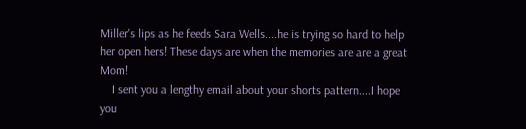Miller's lips as he feeds Sara Wells....he is trying so hard to help her open hers! These days are when the memories are are a great Mom!
    I sent you a lengthy email about your shorts pattern....I hope you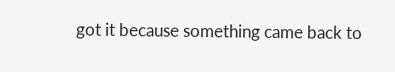got it because something came back to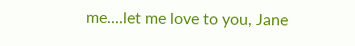me....let me love to you, Jane